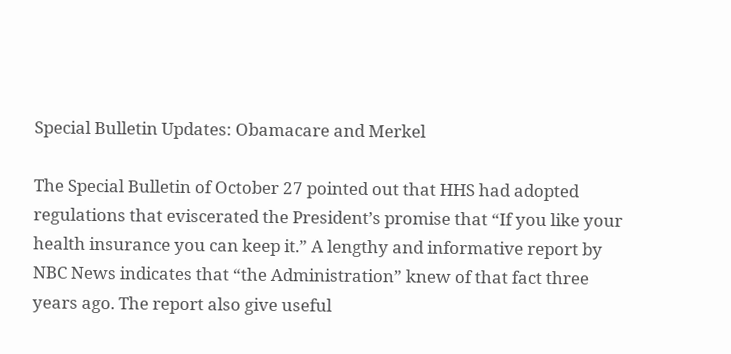Special Bulletin Updates: Obamacare and Merkel

The Special Bulletin of October 27 pointed out that HHS had adopted regulations that eviscerated the President’s promise that “If you like your health insurance you can keep it.” A lengthy and informative report by NBC News indicates that “the Administration” knew of that fact three years ago. The report also give useful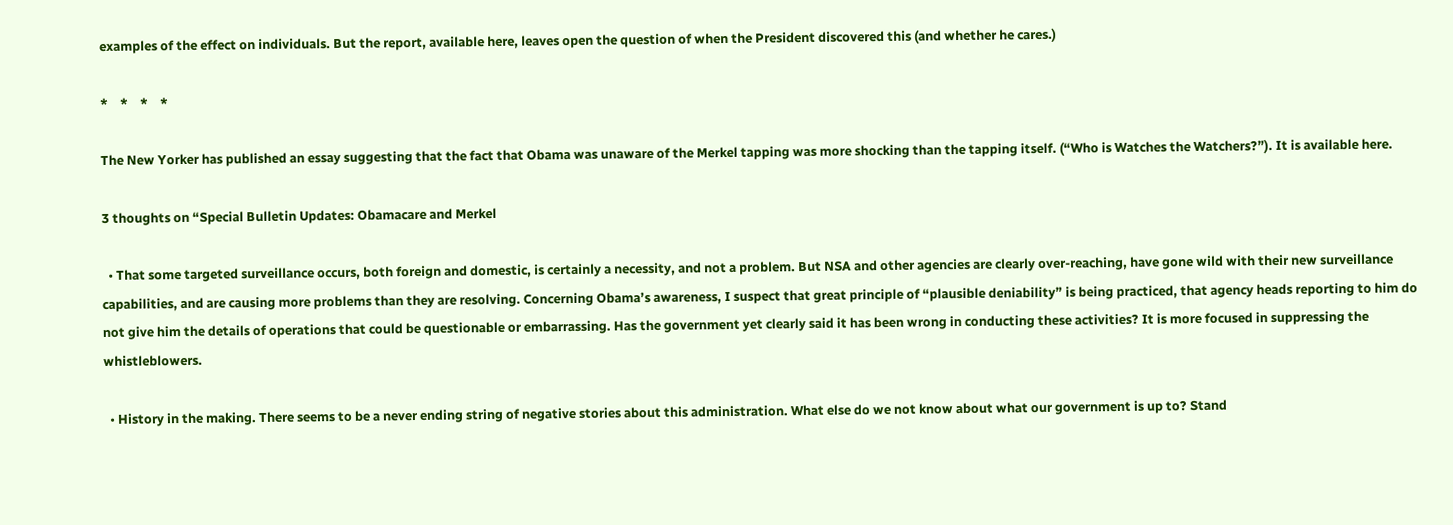examples of the effect on individuals. But the report, available here, leaves open the question of when the President discovered this (and whether he cares.)

*    *    *    *

The New Yorker has published an essay suggesting that the fact that Obama was unaware of the Merkel tapping was more shocking than the tapping itself. (“Who is Watches the Watchers?”). It is available here.

3 thoughts on “Special Bulletin Updates: Obamacare and Merkel

  • That some targeted surveillance occurs, both foreign and domestic, is certainly a necessity, and not a problem. But NSA and other agencies are clearly over-reaching, have gone wild with their new surveillance capabilities, and are causing more problems than they are resolving. Concerning Obama’s awareness, I suspect that great principle of “plausible deniability” is being practiced, that agency heads reporting to him do not give him the details of operations that could be questionable or embarrassing. Has the government yet clearly said it has been wrong in conducting these activities? It is more focused in suppressing the whistleblowers.

  • History in the making. There seems to be a never ending string of negative stories about this administration. What else do we not know about what our government is up to? Stand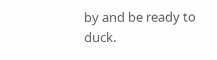by and be ready to duck.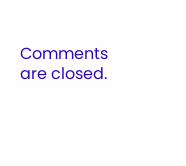Comments are closed.